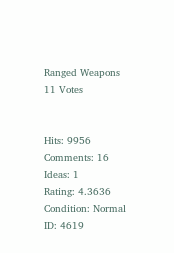Ranged Weapons
11 Votes


Hits: 9956
Comments: 16
Ideas: 1
Rating: 4.3636
Condition: Normal
ID: 4619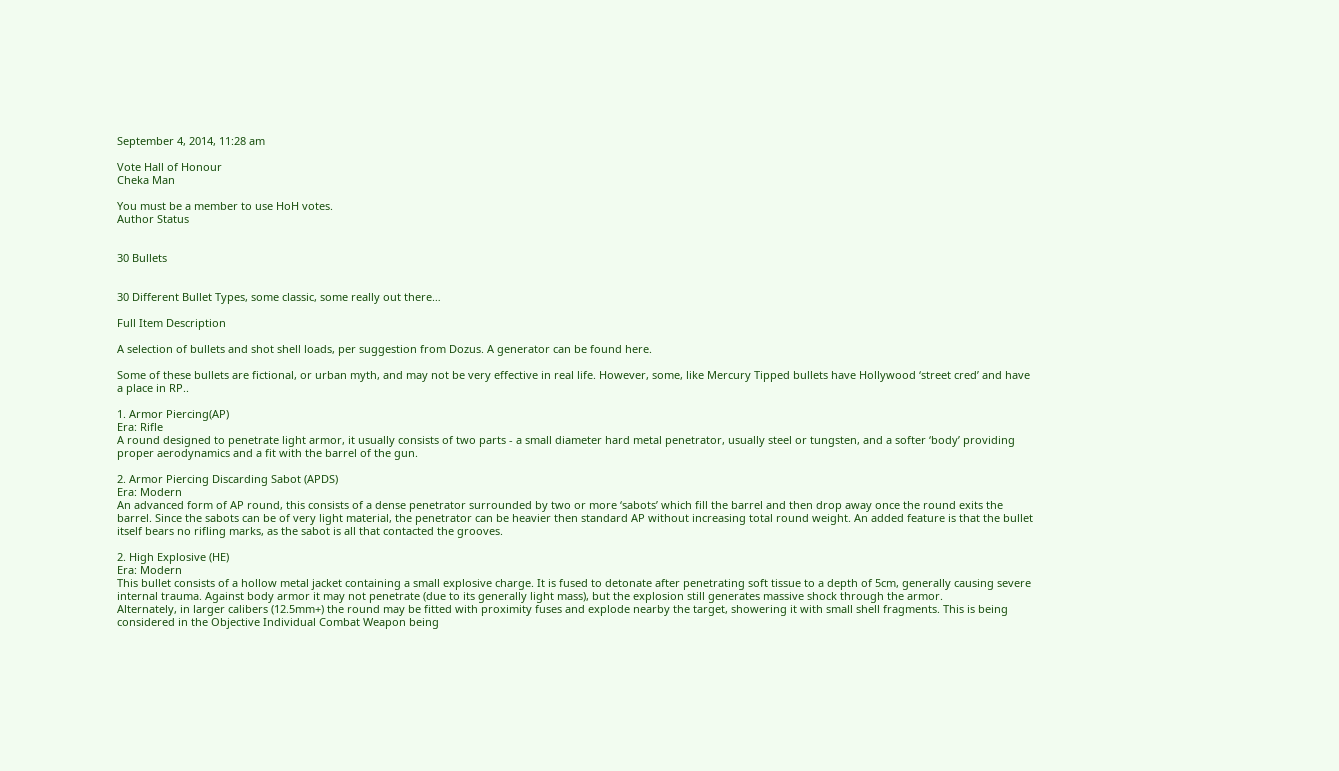September 4, 2014, 11:28 am

Vote Hall of Honour
Cheka Man

You must be a member to use HoH votes.
Author Status


30 Bullets


30 Different Bullet Types, some classic, some really out there…

Full Item Description

A selection of bullets and shot shell loads, per suggestion from Dozus. A generator can be found here.

Some of these bullets are fictional, or urban myth, and may not be very effective in real life. However, some, like Mercury Tipped bullets have Hollywood ‘street cred’ and have a place in RP..

1. Armor Piercing(AP)
Era: Rifle
A round designed to penetrate light armor, it usually consists of two parts - a small diameter hard metal penetrator, usually steel or tungsten, and a softer ‘body’ providing proper aerodynamics and a fit with the barrel of the gun.

2. Armor Piercing Discarding Sabot (APDS)
Era: Modern
An advanced form of AP round, this consists of a dense penetrator surrounded by two or more ‘sabots’ which fill the barrel and then drop away once the round exits the barrel. Since the sabots can be of very light material, the penetrator can be heavier then standard AP without increasing total round weight. An added feature is that the bullet itself bears no rifling marks, as the sabot is all that contacted the grooves.

2. High Explosive (HE)
Era: Modern
This bullet consists of a hollow metal jacket containing a small explosive charge. It is fused to detonate after penetrating soft tissue to a depth of 5cm, generally causing severe internal trauma. Against body armor it may not penetrate (due to its generally light mass), but the explosion still generates massive shock through the armor.
Alternately, in larger calibers (12.5mm+) the round may be fitted with proximity fuses and explode nearby the target, showering it with small shell fragments. This is being considered in the Objective Individual Combat Weapon being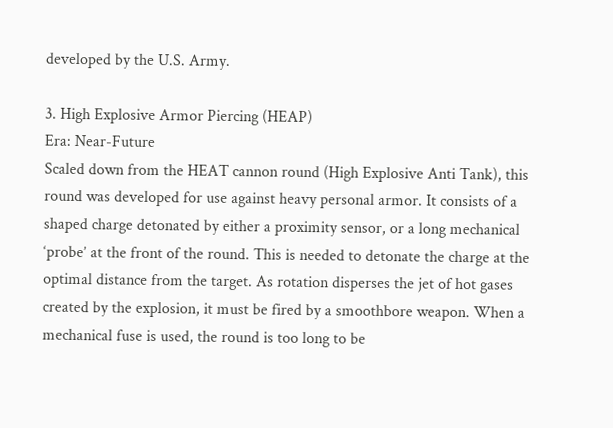developed by the U.S. Army.

3. High Explosive Armor Piercing (HEAP)
Era: Near-Future
Scaled down from the HEAT cannon round (High Explosive Anti Tank), this round was developed for use against heavy personal armor. It consists of a shaped charge detonated by either a proximity sensor, or a long mechanical ‘probe’ at the front of the round. This is needed to detonate the charge at the optimal distance from the target. As rotation disperses the jet of hot gases created by the explosion, it must be fired by a smoothbore weapon. When a mechanical fuse is used, the round is too long to be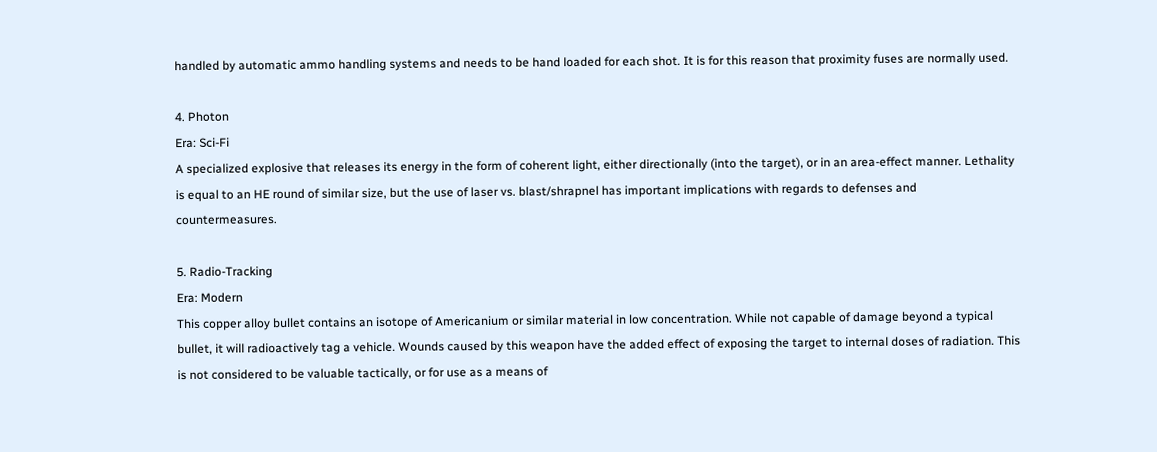handled by automatic ammo handling systems and needs to be hand loaded for each shot. It is for this reason that proximity fuses are normally used.

4. Photon
Era: Sci-Fi
A specialized explosive that releases its energy in the form of coherent light, either directionally (into the target), or in an area-effect manner. Lethality is equal to an HE round of similar size, but the use of laser vs. blast/shrapnel has important implications with regards to defenses and countermeasures.

5. Radio-Tracking
Era: Modern
This copper alloy bullet contains an isotope of Americanium or similar material in low concentration. While not capable of damage beyond a typical bullet, it will radioactively tag a vehicle. Wounds caused by this weapon have the added effect of exposing the target to internal doses of radiation. This is not considered to be valuable tactically, or for use as a means of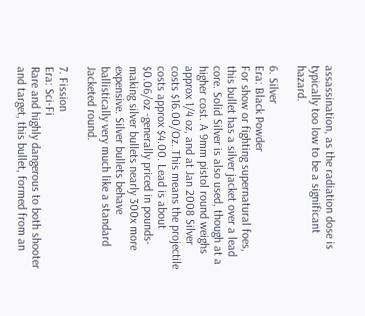assassination, as the radiation dose is typically too low to be a significant hazard.

6. Silver
Era: Black Powder
For show or fighting supernatural foes, this bullet has a silver jacket over a lead core. Solid Silver is also used, though at a higher cost. A 9mm pistol round weighs approx 1/4 oz, and at Jan 2008 Silver costs $16.00/Oz. This means the projectile costs approx $4.00. Lead is about $0.06/oz -generally priced in pounds- making silver bullets nearly 300x more expensive. Silver bullets behave ballistically very much like a standard Jacketed round.

7. Fission
Era: Sci-Fi
Rare and highly dangerous to both shooter and target, this bullet, formed from an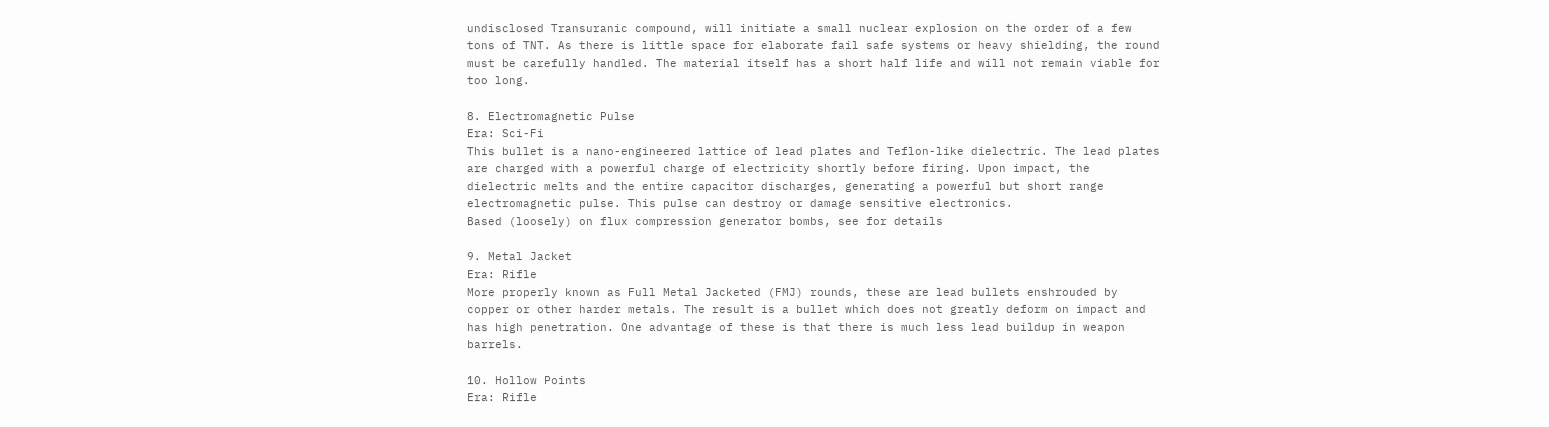undisclosed Transuranic compound, will initiate a small nuclear explosion on the order of a few tons of TNT. As there is little space for elaborate fail safe systems or heavy shielding, the round must be carefully handled. The material itself has a short half life and will not remain viable for too long.

8. Electromagnetic Pulse
Era: Sci-Fi
This bullet is a nano-engineered lattice of lead plates and Teflon-like dielectric. The lead plates are charged with a powerful charge of electricity shortly before firing. Upon impact, the dielectric melts and the entire capacitor discharges, generating a powerful but short range electromagnetic pulse. This pulse can destroy or damage sensitive electronics.
Based (loosely) on flux compression generator bombs, see for details

9. Metal Jacket
Era: Rifle
More properly known as Full Metal Jacketed (FMJ) rounds, these are lead bullets enshrouded by copper or other harder metals. The result is a bullet which does not greatly deform on impact and has high penetration. One advantage of these is that there is much less lead buildup in weapon barrels.

10. Hollow Points
Era: Rifle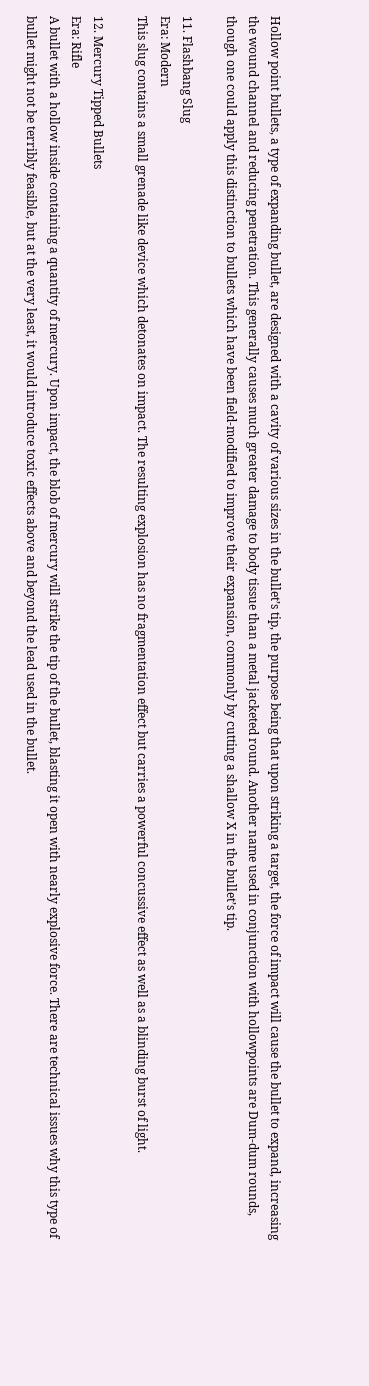Hollow point bullets, a type of expanding bullet, are designed with a cavity of various sizes in the bullet’s tip, the purpose being that upon striking a target, the force of impact will cause the bullet to expand, increasing the wound channel and reducing penetration. This generally causes much greater damage to body tissue than a metal jacketed round. Another name used in conjunction with hollowpoints are Dum-dum rounds, though one could apply this distinction to bullets which have been field-modified to improve their expansion, commonly by cutting a shallow X in the bullet’s tip.

11. Flashbang Slug
Era: Modern
This slug contains a small grenade like device which detonates on impact. The resulting explosion has no fragmentation effect but carries a powerful concussive effect as well as a blinding burst of light.

12. Mercury Tipped Bullets
Era: Rifle
A bullet with a hollow inside containing a quantity of mercury. Upon impact, the blob of mercury will strike the tip of the bullet, blasting it open with nearly explosive force. There are technical issues why this type of bullet might not be terribly feasible, but at the very least, it would introduce toxic effects above and beyond the lead used in the bullet.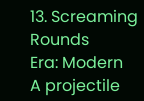13. Screaming Rounds
Era: Modern
A projectile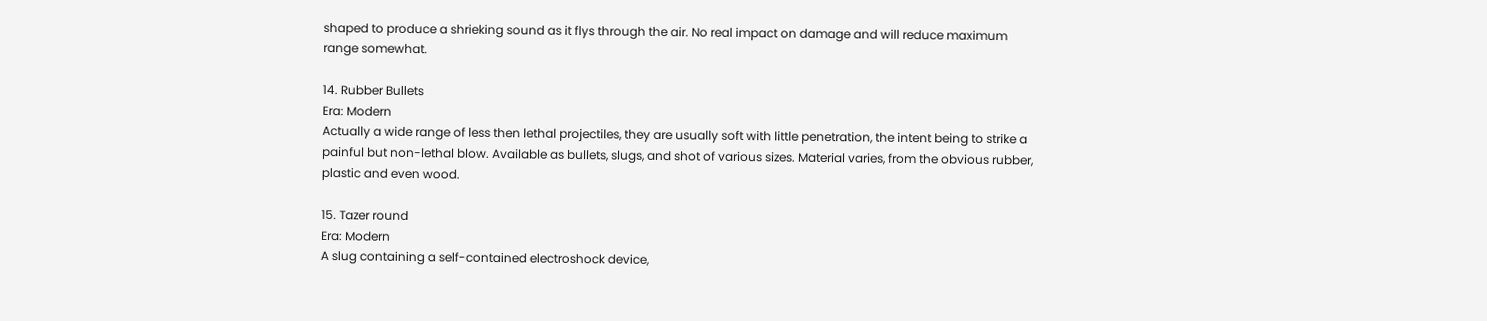shaped to produce a shrieking sound as it flys through the air. No real impact on damage and will reduce maximum range somewhat.

14. Rubber Bullets
Era: Modern
Actually a wide range of less then lethal projectiles, they are usually soft with little penetration, the intent being to strike a painful but non-lethal blow. Available as bullets, slugs, and shot of various sizes. Material varies, from the obvious rubber, plastic and even wood.

15. Tazer round
Era: Modern
A slug containing a self-contained electroshock device,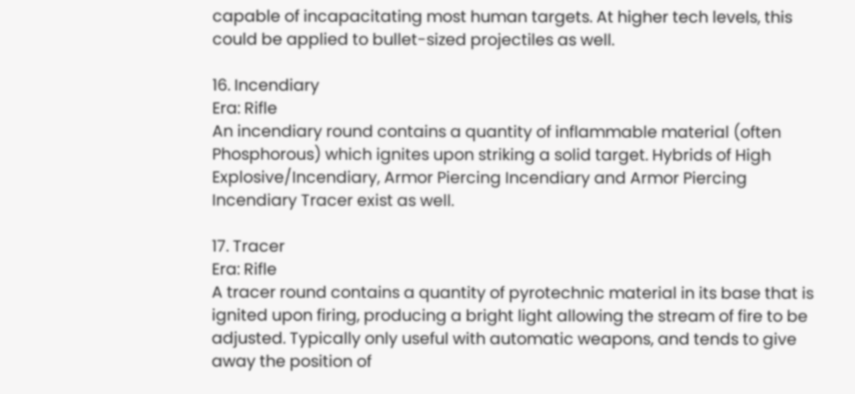capable of incapacitating most human targets. At higher tech levels, this could be applied to bullet-sized projectiles as well.

16. Incendiary
Era: Rifle
An incendiary round contains a quantity of inflammable material (often Phosphorous) which ignites upon striking a solid target. Hybrids of High Explosive/Incendiary, Armor Piercing Incendiary and Armor Piercing Incendiary Tracer exist as well.

17. Tracer
Era: Rifle
A tracer round contains a quantity of pyrotechnic material in its base that is ignited upon firing, producing a bright light allowing the stream of fire to be adjusted. Typically only useful with automatic weapons, and tends to give away the position of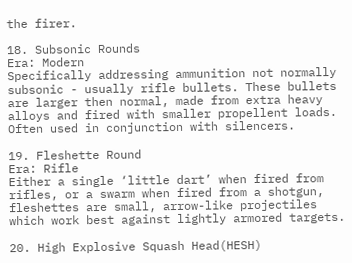the firer.

18. Subsonic Rounds
Era: Modern
Specifically addressing ammunition not normally subsonic - usually rifle bullets. These bullets are larger then normal, made from extra heavy alloys and fired with smaller propellent loads. Often used in conjunction with silencers.

19. Fleshette Round
Era: Rifle
Either a single ‘little dart’ when fired from rifles, or a swarm when fired from a shotgun, fleshettes are small, arrow-like projectiles which work best against lightly armored targets.

20. High Explosive Squash Head(HESH)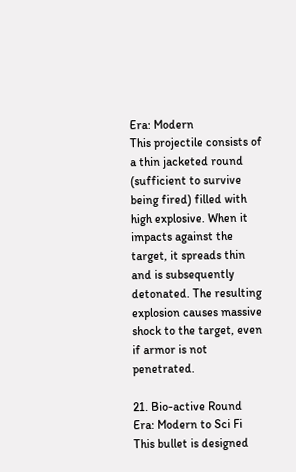Era: Modern
This projectile consists of a thin jacketed round (sufficient to survive being fired) filled with high explosive. When it impacts against the target, it spreads thin and is subsequently detonated. The resulting explosion causes massive shock to the target, even if armor is not penetrated.

21. Bio-active Round
Era: Modern to Sci Fi
This bullet is designed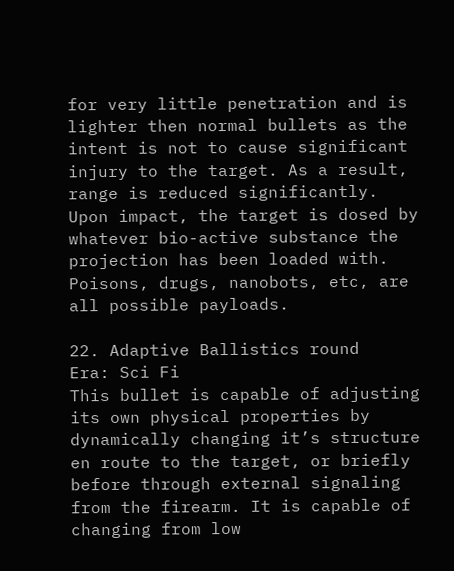for very little penetration and is lighter then normal bullets as the intent is not to cause significant injury to the target. As a result, range is reduced significantly.
Upon impact, the target is dosed by whatever bio-active substance the projection has been loaded with. Poisons, drugs, nanobots, etc, are all possible payloads.

22. Adaptive Ballistics round
Era: Sci Fi
This bullet is capable of adjusting its own physical properties by dynamically changing it’s structure en route to the target, or briefly before through external signaling from the firearm. It is capable of changing from low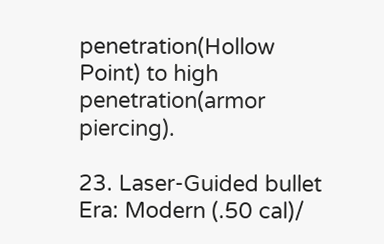penetration(Hollow Point) to high penetration(armor piercing).

23. Laser-Guided bullet
Era: Modern (.50 cal)/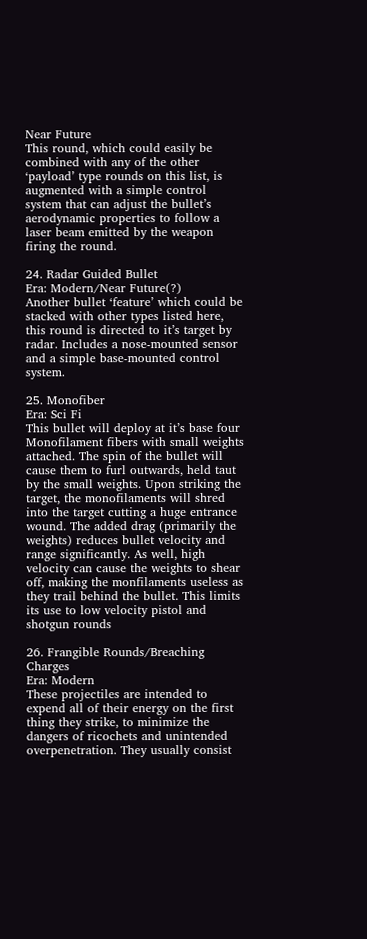Near Future
This round, which could easily be combined with any of the other ‘payload’ type rounds on this list, is augmented with a simple control system that can adjust the bullet’s aerodynamic properties to follow a laser beam emitted by the weapon firing the round.

24. Radar Guided Bullet
Era: Modern/Near Future(?)
Another bullet ‘feature’ which could be stacked with other types listed here, this round is directed to it’s target by radar. Includes a nose-mounted sensor and a simple base-mounted control system.

25. Monofiber
Era: Sci Fi
This bullet will deploy at it’s base four Monofilament fibers with small weights attached. The spin of the bullet will cause them to furl outwards, held taut by the small weights. Upon striking the target, the monofilaments will shred into the target cutting a huge entrance wound. The added drag (primarily the weights) reduces bullet velocity and range significantly. As well, high velocity can cause the weights to shear off, making the monfilaments useless as they trail behind the bullet. This limits its use to low velocity pistol and shotgun rounds

26. Frangible Rounds/Breaching Charges
Era: Modern
These projectiles are intended to expend all of their energy on the first thing they strike, to minimize the dangers of ricochets and unintended overpenetration. They usually consist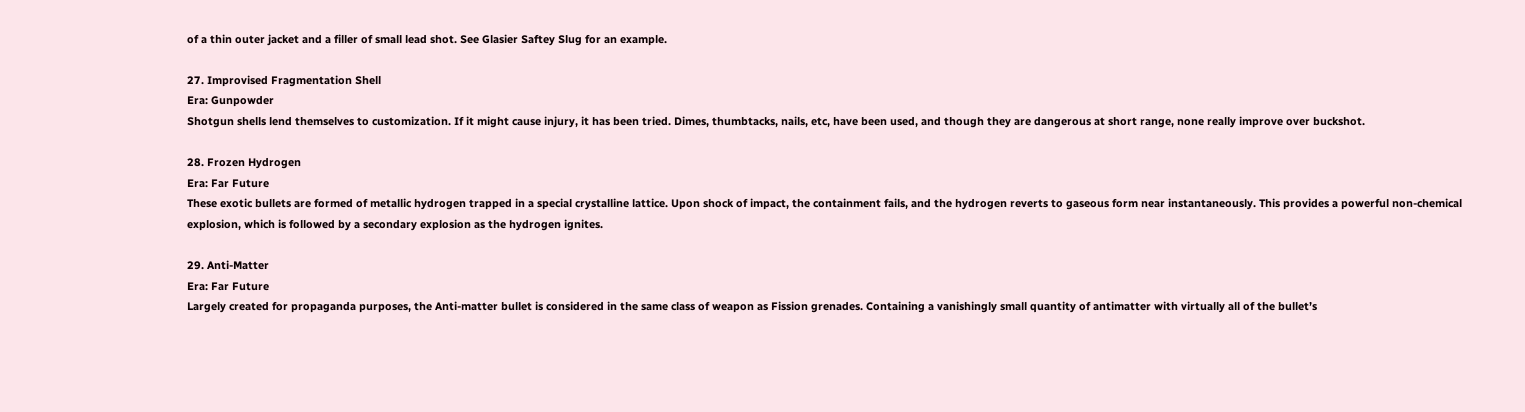of a thin outer jacket and a filler of small lead shot. See Glasier Saftey Slug for an example.

27. Improvised Fragmentation Shell
Era: Gunpowder
Shotgun shells lend themselves to customization. If it might cause injury, it has been tried. Dimes, thumbtacks, nails, etc, have been used, and though they are dangerous at short range, none really improve over buckshot.

28. Frozen Hydrogen
Era: Far Future
These exotic bullets are formed of metallic hydrogen trapped in a special crystalline lattice. Upon shock of impact, the containment fails, and the hydrogen reverts to gaseous form near instantaneously. This provides a powerful non-chemical explosion, which is followed by a secondary explosion as the hydrogen ignites.

29. Anti-Matter
Era: Far Future
Largely created for propaganda purposes, the Anti-matter bullet is considered in the same class of weapon as Fission grenades. Containing a vanishingly small quantity of antimatter with virtually all of the bullet’s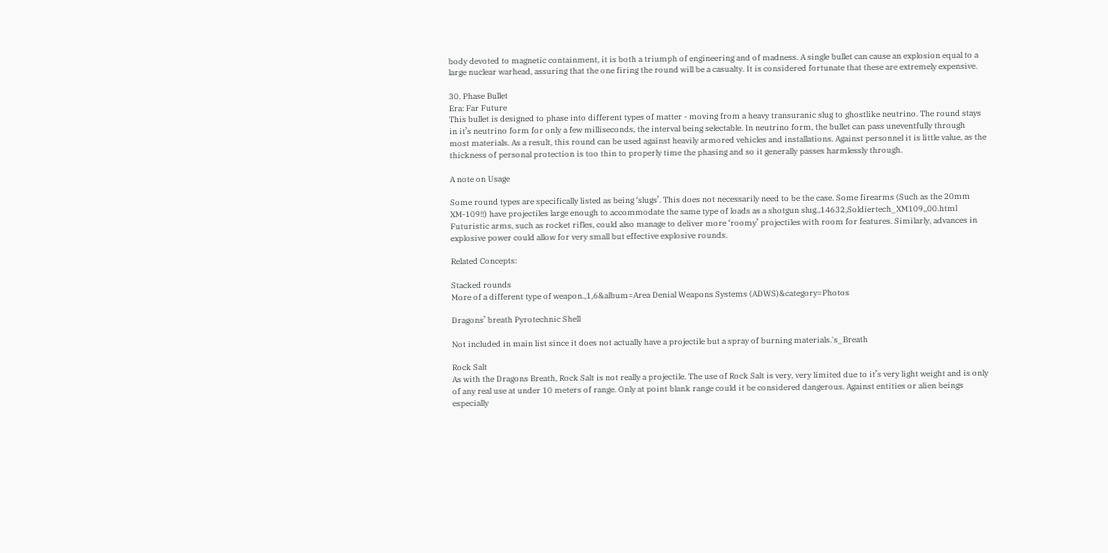body devoted to magnetic containment, it is both a triumph of engineering and of madness. A single bullet can cause an explosion equal to a large nuclear warhead, assuring that the one firing the round will be a casualty. It is considered fortunate that these are extremely expensive.

30. Phase Bullet
Era: Far Future
This bullet is designed to phase into different types of matter - moving from a heavy transuranic slug to ghostlike neutrino. The round stays in it’s neutrino form for only a few milliseconds, the interval being selectable. In neutrino form, the bullet can pass uneventfully through most materials. As a result, this round can be used against heavily armored vehicles and installations. Against personnel it is little value, as the thickness of personal protection is too thin to properly time the phasing and so it generally passes harmlessly through.

A note on Usage

Some round types are specifically listed as being ‘slugs’. This does not necessarily need to be the case. Some firearms (Such as the 20mm XM-109!!) have projectiles large enough to accommodate the same type of loads as a shotgun slug.,14632,Soldiertech_XM109,,00.html
Futuristic arms, such as rocket rifles, could also manage to deliver more ‘roomy’ projectiles with room for features. Similarly, advances in explosive power could allow for very small but effective explosive rounds.

Related Concepts:

Stacked rounds
More of a different type of weapon.,1,6&album=Area Denial Weapons Systems (ADWS)&category=Photos

Dragons’ breath Pyrotechnic Shell

Not included in main list since it does not actually have a projectile but a spray of burning materials.'s_Breath

Rock Salt
As with the Dragons Breath, Rock Salt is not really a projectile. The use of Rock Salt is very, very limited due to it’s very light weight and is only of any real use at under 10 meters of range. Only at point blank range could it be considered dangerous. Against entities or alien beings especially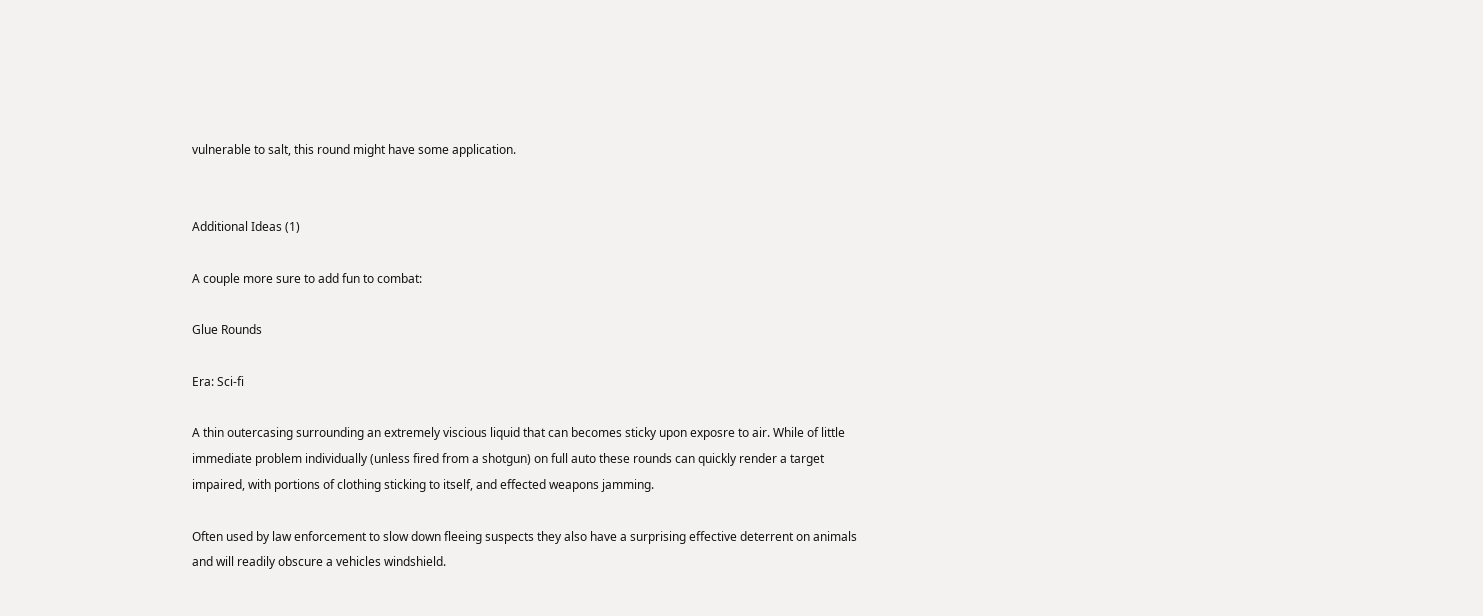vulnerable to salt, this round might have some application.


Additional Ideas (1)

A couple more sure to add fun to combat:

Glue Rounds

Era: Sci-fi

A thin outercasing surrounding an extremely viscious liquid that can becomes sticky upon exposre to air. While of little immediate problem individually (unless fired from a shotgun) on full auto these rounds can quickly render a target impaired, with portions of clothing sticking to itself, and effected weapons jamming.

Often used by law enforcement to slow down fleeing suspects they also have a surprising effective deterrent on animals and will readily obscure a vehicles windshield.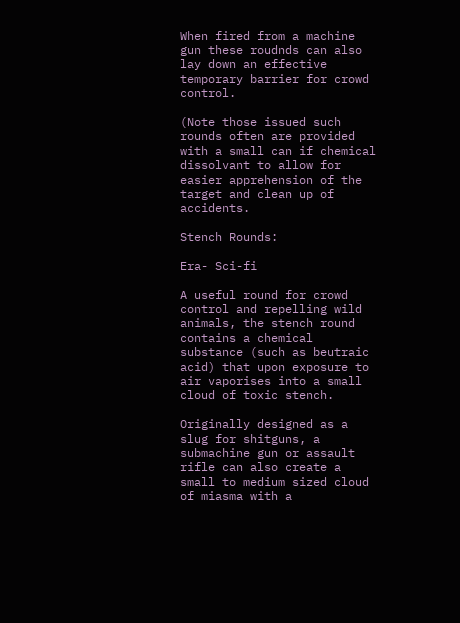When fired from a machine gun these roudnds can also lay down an effective temporary barrier for crowd control.

(Note those issued such rounds often are provided with a small can if chemical dissolvant to allow for easier apprehension of the target and clean up of accidents.

Stench Rounds:

Era- Sci-fi

A useful round for crowd control and repelling wild animals, the stench round contains a chemical substance (such as beutraic acid) that upon exposure to air vaporises into a small cloud of toxic stench.

Originally designed as a slug for shitguns, a submachine gun or assault rifle can also create a small to medium sized cloud of miasma with a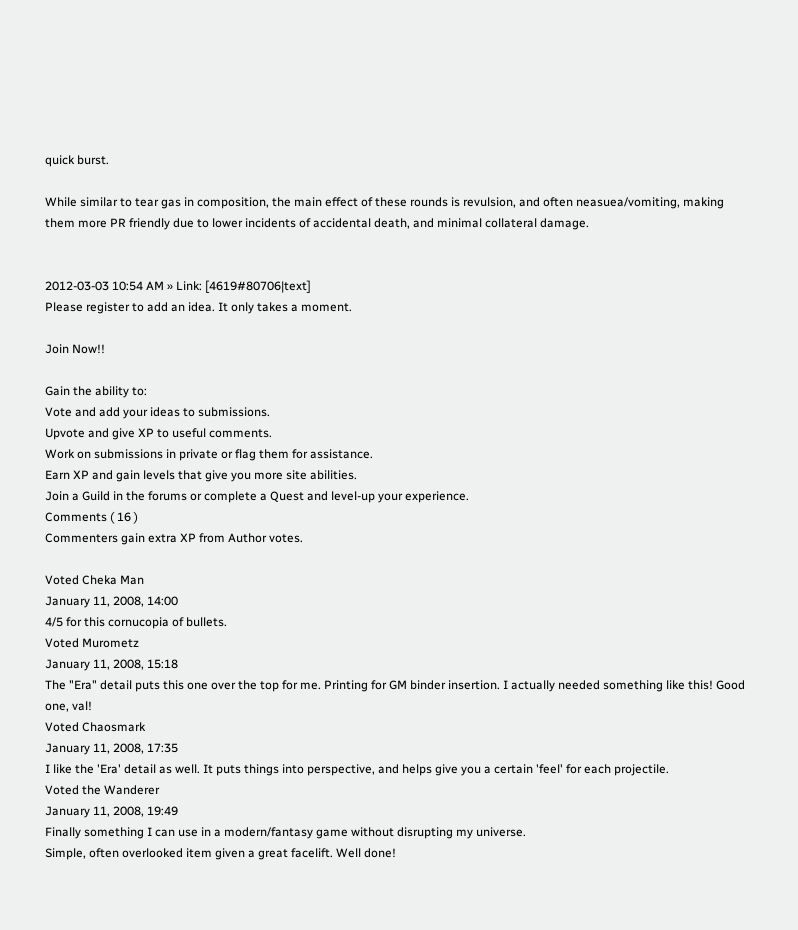quick burst.

While similar to tear gas in composition, the main effect of these rounds is revulsion, and often neasuea/vomiting, making them more PR friendly due to lower incidents of accidental death, and minimal collateral damage.


2012-03-03 10:54 AM » Link: [4619#80706|text]
Please register to add an idea. It only takes a moment.

Join Now!!

Gain the ability to:
Vote and add your ideas to submissions.
Upvote and give XP to useful comments.
Work on submissions in private or flag them for assistance.
Earn XP and gain levels that give you more site abilities.
Join a Guild in the forums or complete a Quest and level-up your experience.
Comments ( 16 )
Commenters gain extra XP from Author votes.

Voted Cheka Man
January 11, 2008, 14:00
4/5 for this cornucopia of bullets.
Voted Murometz
January 11, 2008, 15:18
The "Era" detail puts this one over the top for me. Printing for GM binder insertion. I actually needed something like this! Good one, val!
Voted Chaosmark
January 11, 2008, 17:35
I like the 'Era' detail as well. It puts things into perspective, and helps give you a certain 'feel' for each projectile.
Voted the Wanderer
January 11, 2008, 19:49
Finally something I can use in a modern/fantasy game without disrupting my universe.
Simple, often overlooked item given a great facelift. Well done!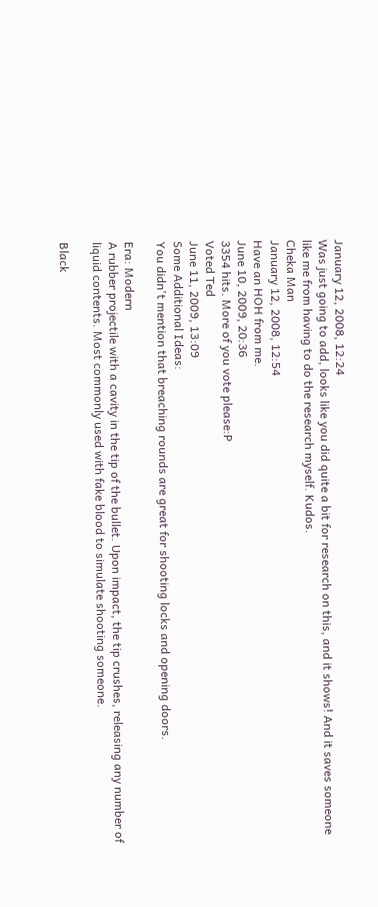January 12, 2008, 12:24
Was just going to add, looks like you did quite a bit for research on this, and it shows! And it saves someone like me from having to do the research myself. Kudos.
Cheka Man
January 12, 2008, 12:54
Have an HOH from me.
June 10, 2009, 20:36
3354 hits. More of you vote please:P
Voted Ted
June 11, 2009, 13:09
Some Additional Ideas:
You didn't mention that breaching rounds are great for shooting locks and opening doors.

Era: Modern
A rubber projectile with a cavity in the tip of the bullet. Upon impact, the tip crushes, releasing any number of liquid contents. Most commonly used with fake blood to simulate shooting someone.

Black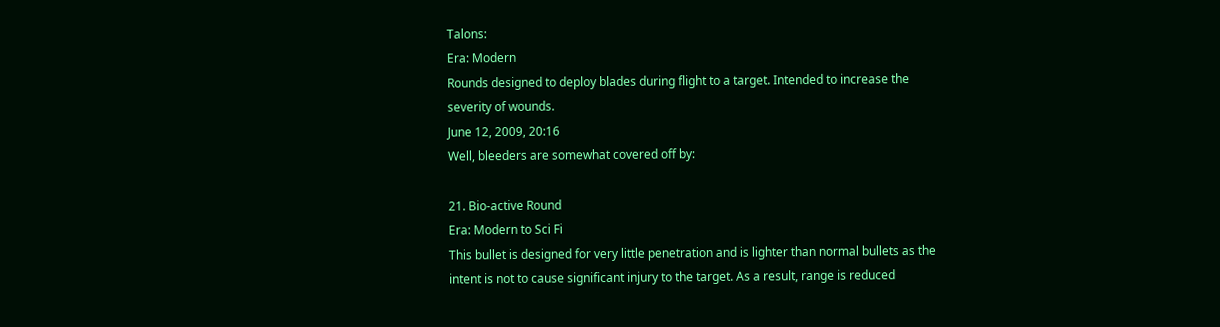Talons:
Era: Modern
Rounds designed to deploy blades during flight to a target. Intended to increase the severity of wounds.
June 12, 2009, 20:16
Well, bleeders are somewhat covered off by:

21. Bio-active Round
Era: Modern to Sci Fi
This bullet is designed for very little penetration and is lighter than normal bullets as the intent is not to cause significant injury to the target. As a result, range is reduced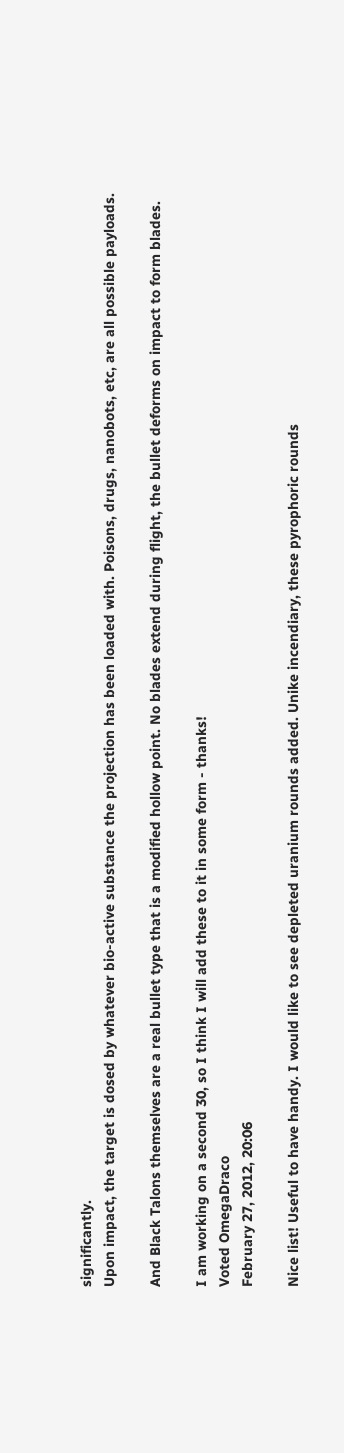significantly.
Upon impact, the target is dosed by whatever bio-active substance the projection has been loaded with. Poisons, drugs, nanobots, etc, are all possible payloads.

And Black Talons themselves are a real bullet type that is a modified hollow point. No blades extend during flight, the bullet deforms on impact to form blades.

I am working on a second 30, so I think I will add these to it in some form - thanks!
Voted OmegaDraco
February 27, 2012, 20:06

Nice list! Useful to have handy. I would like to see depleted uranium rounds added. Unike incendiary, these pyrophoric rounds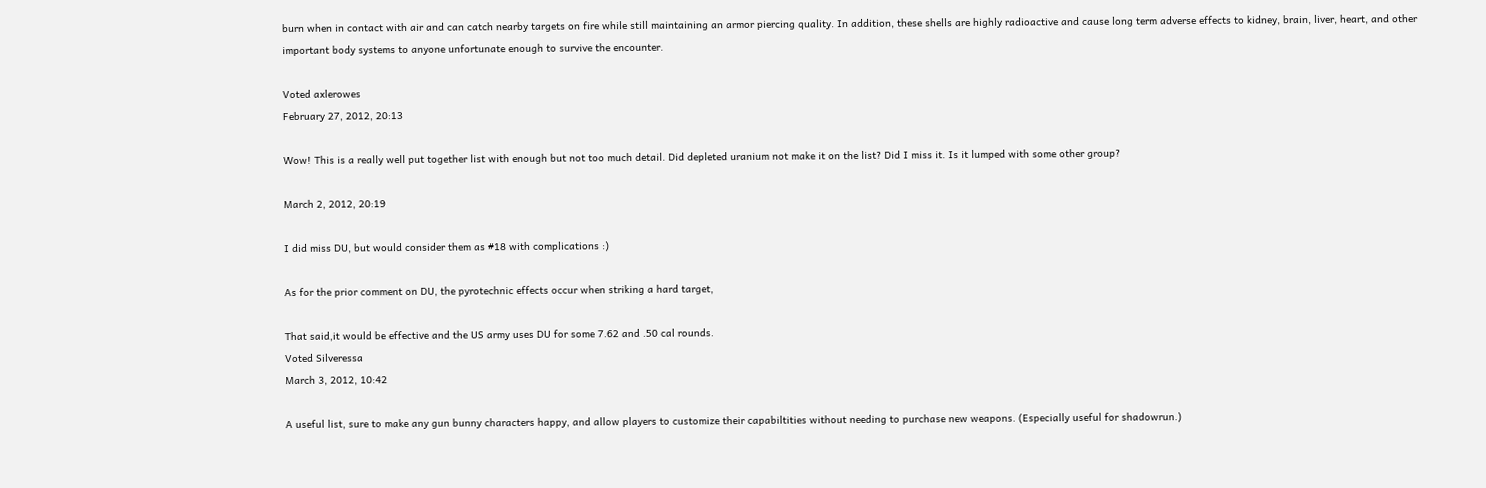burn when in contact with air and can catch nearby targets on fire while still maintaining an armor piercing quality. In addition, these shells are highly radioactive and cause long term adverse effects to kidney, brain, liver, heart, and other important body systems to anyone unfortunate enough to survive the encounter.

Voted axlerowes
February 27, 2012, 20:13

Wow! This is a really well put together list with enough but not too much detail. Did depleted uranium not make it on the list? Did I miss it. Is it lumped with some other group?

March 2, 2012, 20:19

I did miss DU, but would consider them as #18 with complications :)

As for the prior comment on DU, the pyrotechnic effects occur when striking a hard target,

That said,it would be effective and the US army uses DU for some 7.62 and .50 cal rounds.
Voted Silveressa
March 3, 2012, 10:42

A useful list, sure to make any gun bunny characters happy, and allow players to customize their capabiltities without needing to purchase new weapons. (Especially useful for shadowrun.)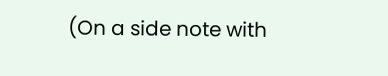(On a side note with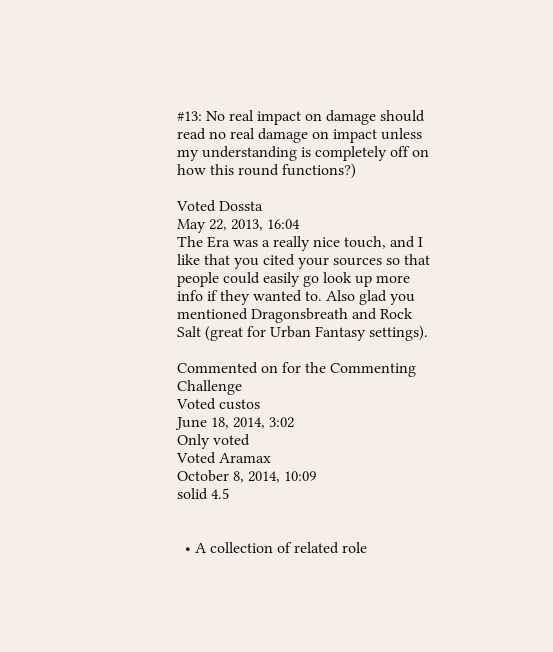#13: No real impact on damage should read no real damage on impact unless my understanding is completely off on how this round functions?)

Voted Dossta
May 22, 2013, 16:04
The Era was a really nice touch, and I like that you cited your sources so that people could easily go look up more info if they wanted to. Also glad you mentioned Dragonsbreath and Rock Salt (great for Urban Fantasy settings).

Commented on for the Commenting Challenge
Voted custos
June 18, 2014, 3:02
Only voted
Voted Aramax
October 8, 2014, 10:09
solid 4.5


  • A collection of related role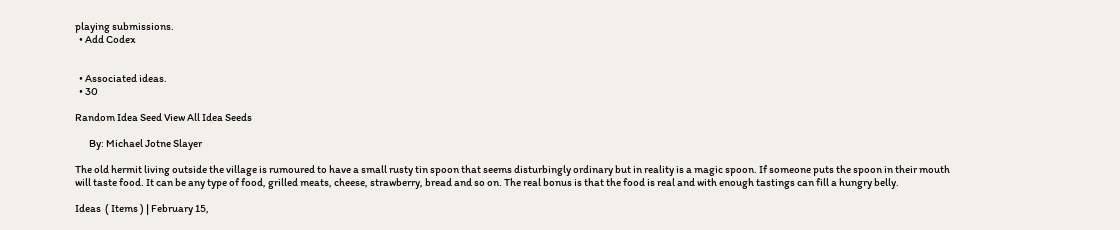playing submissions.
  • Add Codex


  • Associated ideas.
  • 30

Random Idea Seed View All Idea Seeds

       By: Michael Jotne Slayer

The old hermit living outside the village is rumoured to have a small rusty tin spoon that seems disturbingly ordinary but in reality is a magic spoon. If someone puts the spoon in their mouth will taste food. It can be any type of food, grilled meats, cheese, strawberry, bread and so on. The real bonus is that the food is real and with enough tastings can fill a hungry belly.

Ideas  ( Items ) | February 15,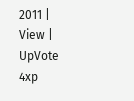2011 | View | UpVote 4xp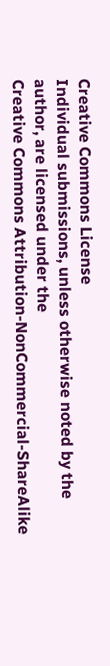Creative Commons License
Individual submissions, unless otherwise noted by the author, are licensed under the
Creative Commons Attribution-NonCommercial-ShareAlike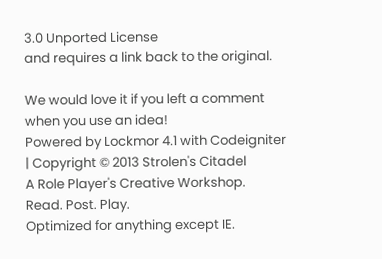3.0 Unported License
and requires a link back to the original.

We would love it if you left a comment when you use an idea!
Powered by Lockmor 4.1 with Codeigniter | Copyright © 2013 Strolen's Citadel
A Role Player's Creative Workshop.
Read. Post. Play.
Optimized for anything except IE.